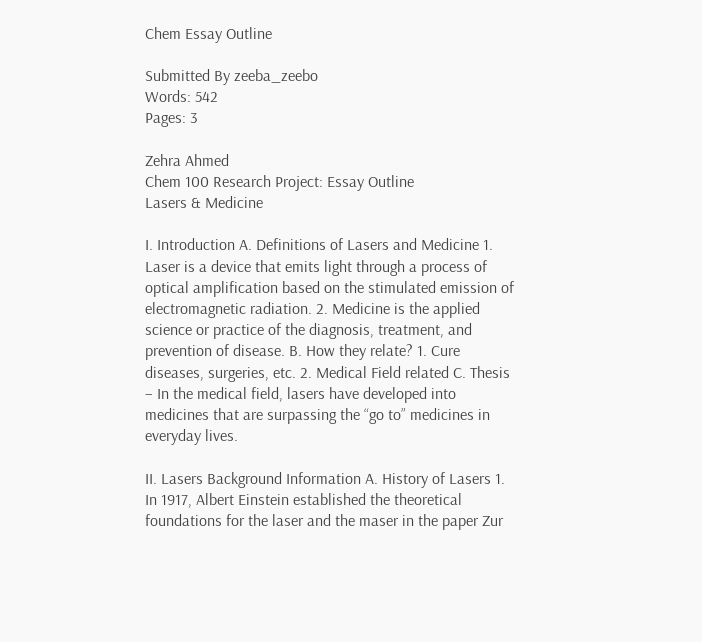Chem Essay Outline

Submitted By zeeba_zeebo
Words: 542
Pages: 3

Zehra Ahmed
Chem 100 Research Project: Essay Outline
Lasers & Medicine

I. Introduction A. Definitions of Lasers and Medicine 1. Laser is a device that emits light through a process of optical amplification based on the stimulated emission of electromagnetic radiation. 2. Medicine is the applied science or practice of the diagnosis, treatment, and prevention of disease. B. How they relate? 1. Cure diseases, surgeries, etc. 2. Medical Field related C. Thesis – In the medical field, lasers have developed into medicines that are surpassing the “go to” medicines in everyday lives.

II. Lasers Background Information A. History of Lasers 1. In 1917, Albert Einstein established the theoretical foundations for the laser and the maser in the paper Zur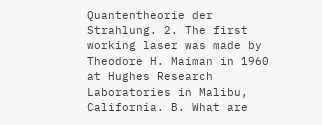Quantentheorie der Strahlung. 2. The first working laser was made by Theodore H. Maiman in 1960 at Hughes Research Laboratories in Malibu, California. B. What are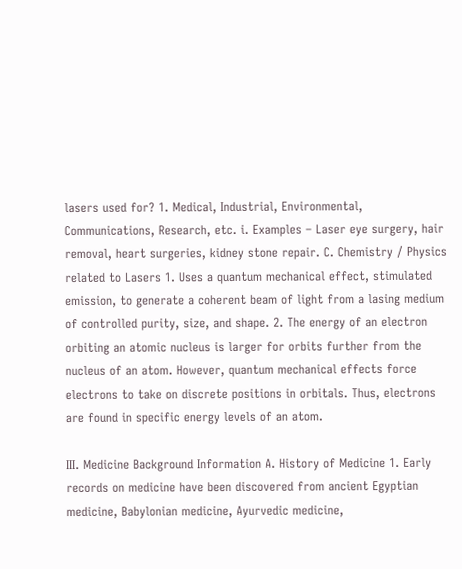lasers used for? 1. Medical, Industrial, Environmental, Communications, Research, etc. i. Examples – Laser eye surgery, hair removal, heart surgeries, kidney stone repair. C. Chemistry / Physics related to Lasers 1. Uses a quantum mechanical effect, stimulated emission, to generate a coherent beam of light from a lasing medium of controlled purity, size, and shape. 2. The energy of an electron orbiting an atomic nucleus is larger for orbits further from the nucleus of an atom. However, quantum mechanical effects force electrons to take on discrete positions in orbitals. Thus, electrons are found in specific energy levels of an atom.

III. Medicine Background Information A. History of Medicine 1. Early records on medicine have been discovered from ancient Egyptian medicine, Babylonian medicine, Ayurvedic medicine,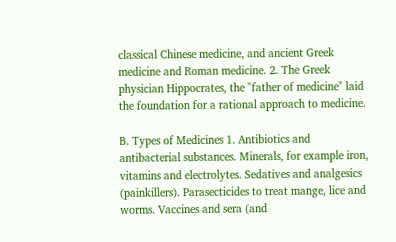classical Chinese medicine, and ancient Greek medicine and Roman medicine. 2. The Greek physician Hippocrates, the "father of medicine" laid the foundation for a rational approach to medicine.

B. Types of Medicines 1. Antibiotics and antibacterial substances. Minerals, for example iron, vitamins and electrolytes. Sedatives and analgesics (painkillers). Parasecticides to treat mange, lice and worms. Vaccines and sera (and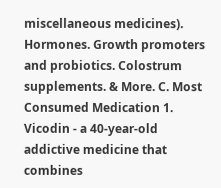miscellaneous medicines). Hormones. Growth promoters and probiotics. Colostrum supplements. & More. C. Most Consumed Medication 1. Vicodin - a 40-year-old addictive medicine that combines